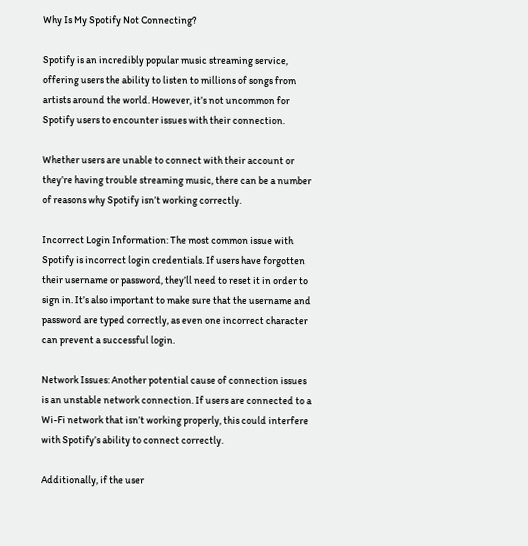Why Is My Spotify Not Connecting?

Spotify is an incredibly popular music streaming service, offering users the ability to listen to millions of songs from artists around the world. However, it’s not uncommon for Spotify users to encounter issues with their connection.

Whether users are unable to connect with their account or they’re having trouble streaming music, there can be a number of reasons why Spotify isn’t working correctly.

Incorrect Login Information: The most common issue with Spotify is incorrect login credentials. If users have forgotten their username or password, they’ll need to reset it in order to sign in. It’s also important to make sure that the username and password are typed correctly, as even one incorrect character can prevent a successful login.

Network Issues: Another potential cause of connection issues is an unstable network connection. If users are connected to a Wi-Fi network that isn’t working properly, this could interfere with Spotify’s ability to connect correctly.

Additionally, if the user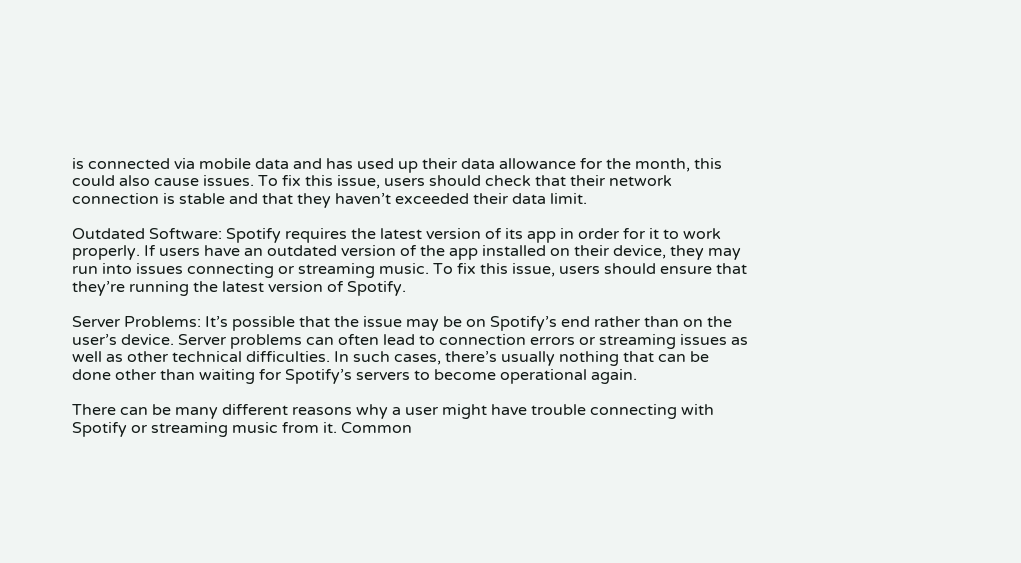is connected via mobile data and has used up their data allowance for the month, this could also cause issues. To fix this issue, users should check that their network connection is stable and that they haven’t exceeded their data limit.

Outdated Software: Spotify requires the latest version of its app in order for it to work properly. If users have an outdated version of the app installed on their device, they may run into issues connecting or streaming music. To fix this issue, users should ensure that they’re running the latest version of Spotify.

Server Problems: It’s possible that the issue may be on Spotify’s end rather than on the user’s device. Server problems can often lead to connection errors or streaming issues as well as other technical difficulties. In such cases, there’s usually nothing that can be done other than waiting for Spotify’s servers to become operational again.

There can be many different reasons why a user might have trouble connecting with Spotify or streaming music from it. Common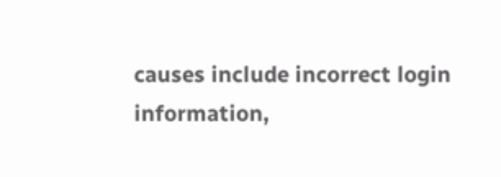causes include incorrect login information,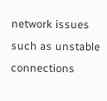network issues such as unstable connections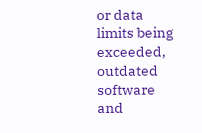or data limits being exceeded, outdated software and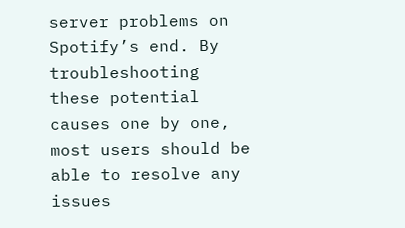server problems on Spotify’s end. By troubleshooting these potential causes one by one, most users should be able to resolve any issues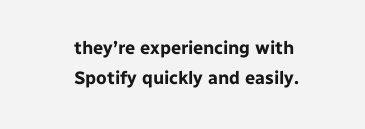they’re experiencing with Spotify quickly and easily.